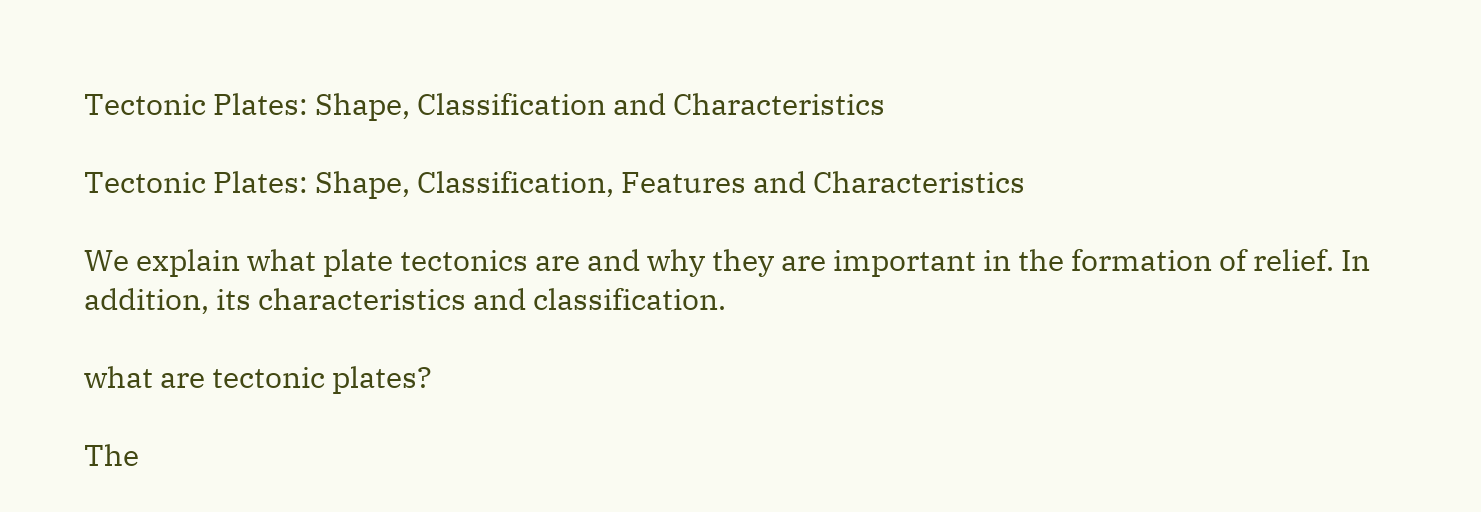Tectonic Plates: Shape, Classification and Characteristics

Tectonic Plates: Shape, Classification, Features and Characteristics

We explain what plate tectonics are and why they are important in the formation of relief. In addition, its characteristics and classification.

what are tectonic plates?

The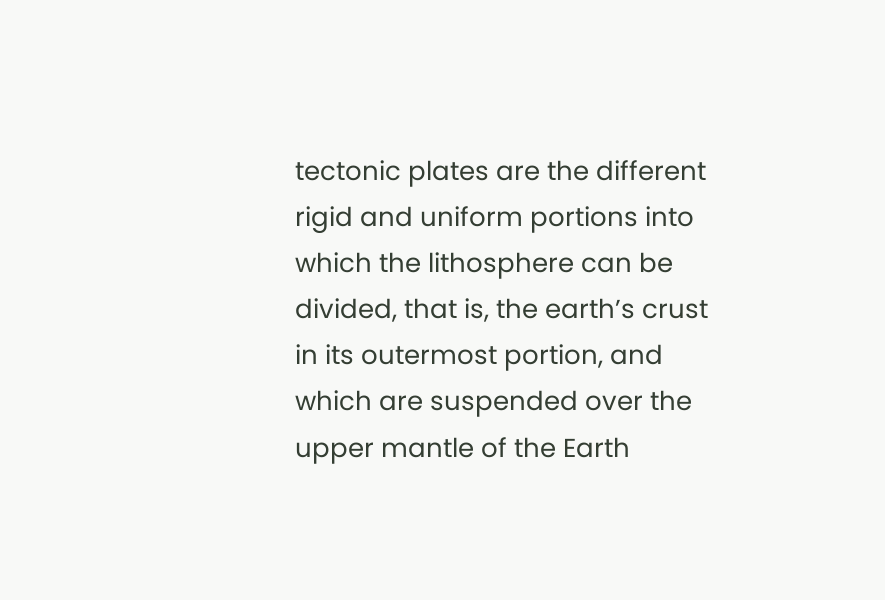tectonic plates are the different rigid and uniform portions into which the lithosphere can be divided, that is, the earth’s crust in its outermost portion, and which are suspended over the upper mantle of the Earth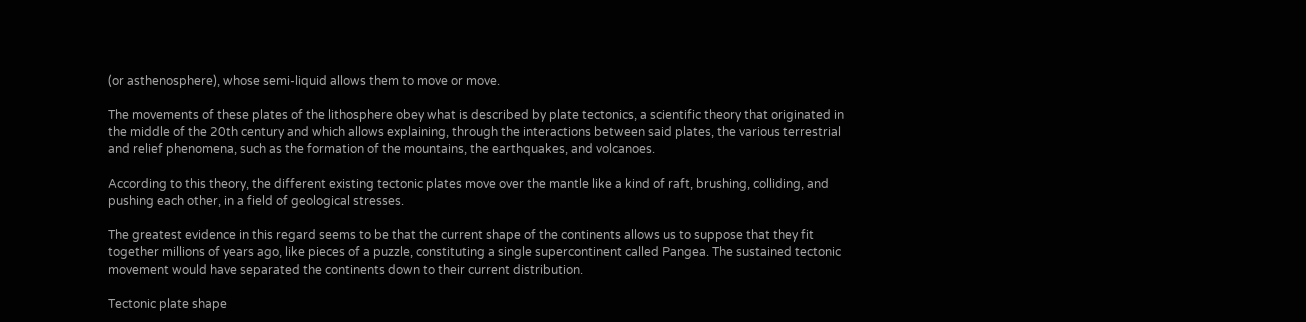(or asthenosphere), whose semi-liquid allows them to move or move.

The movements of these plates of the lithosphere obey what is described by plate tectonics, a scientific theory that originated in the middle of the 20th century and which allows explaining, through the interactions between said plates, the various terrestrial and relief phenomena, such as the formation of the mountains, the earthquakes, and volcanoes.

According to this theory, the different existing tectonic plates move over the mantle like a kind of raft, brushing, colliding, and pushing each other, in a field of geological stresses.

The greatest evidence in this regard seems to be that the current shape of the continents allows us to suppose that they fit together millions of years ago, like pieces of a puzzle, constituting a single supercontinent called Pangea. The sustained tectonic movement would have separated the continents down to their current distribution.

Tectonic plate shape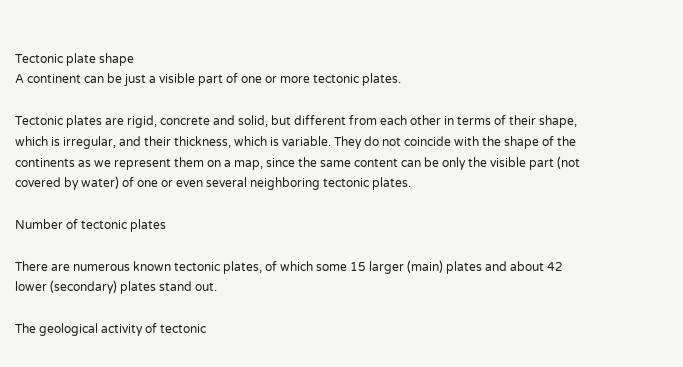Tectonic plate shape
A continent can be just a visible part of one or more tectonic plates.

Tectonic plates are rigid, concrete and solid, but different from each other in terms of their shape, which is irregular, and their thickness, which is variable. They do not coincide with the shape of the continents as we represent them on a map, since the same content can be only the visible part (not covered by water) of one or even several neighboring tectonic plates.

Number of tectonic plates

There are numerous known tectonic plates, of which some 15 larger (main) plates and about 42 lower (secondary) plates stand out.

The geological activity of tectonic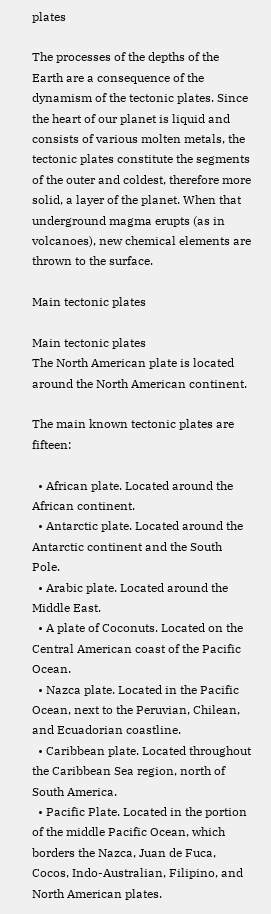plates

The processes of the depths of the Earth are a consequence of the dynamism of the tectonic plates. Since the heart of our planet is liquid and consists of various molten metals, the tectonic plates constitute the segments of the outer and coldest, therefore more solid, a layer of the planet. When that underground magma erupts (as in volcanoes), new chemical elements are thrown to the surface.

Main tectonic plates

Main tectonic plates
The North American plate is located around the North American continent.

The main known tectonic plates are fifteen:

  • African plate. Located around the African continent.
  • Antarctic plate. Located around the Antarctic continent and the South Pole.
  • Arabic plate. Located around the Middle East.
  • A plate of Coconuts. Located on the Central American coast of the Pacific Ocean.
  • Nazca plate. Located in the Pacific Ocean, next to the Peruvian, Chilean, and Ecuadorian coastline.
  • Caribbean plate. Located throughout the Caribbean Sea region, north of South America.
  • Pacific Plate. Located in the portion of the middle Pacific Ocean, which borders the Nazca, Juan de Fuca, Cocos, Indo-Australian, Filipino, and North American plates.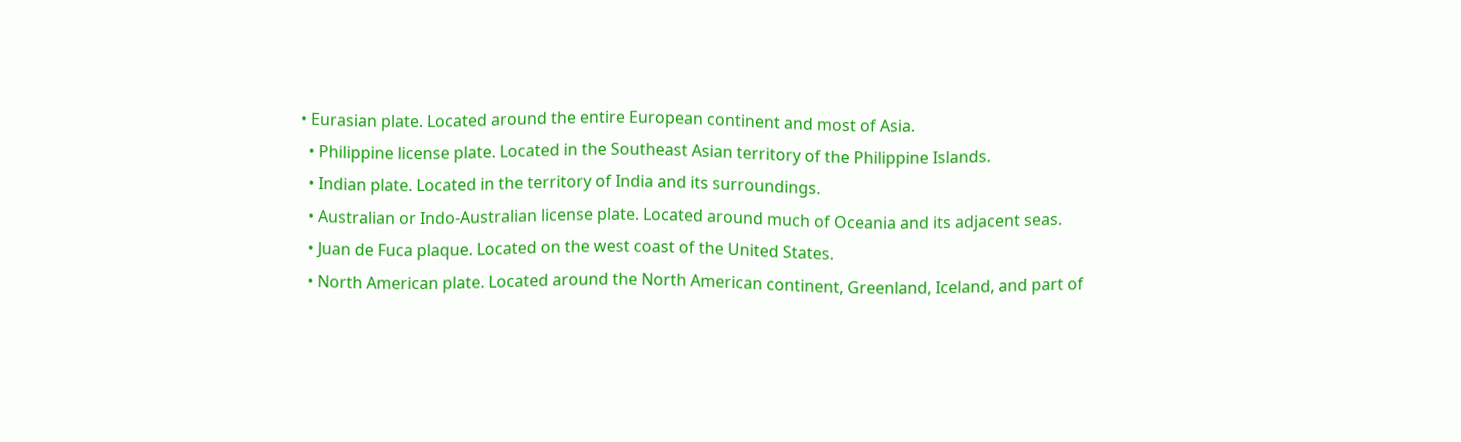• Eurasian plate. Located around the entire European continent and most of Asia.
  • Philippine license plate. Located in the Southeast Asian territory of the Philippine Islands.
  • Indian plate. Located in the territory of India and its surroundings.
  • Australian or Indo-Australian license plate. Located around much of Oceania and its adjacent seas.
  • Juan de Fuca plaque. Located on the west coast of the United States.
  • North American plate. Located around the North American continent, Greenland, Iceland, and part of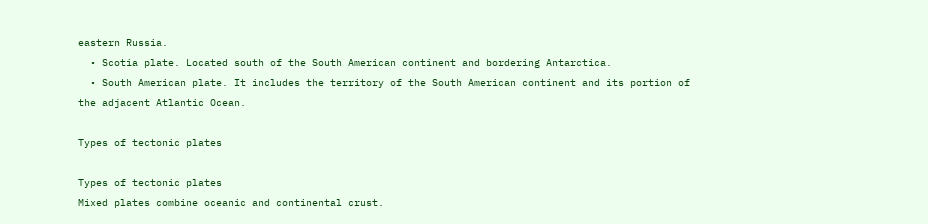eastern Russia.
  • Scotia plate. Located south of the South American continent and bordering Antarctica.
  • South American plate. It includes the territory of the South American continent and its portion of the adjacent Atlantic Ocean.

Types of tectonic plates

Types of tectonic plates
Mixed plates combine oceanic and continental crust.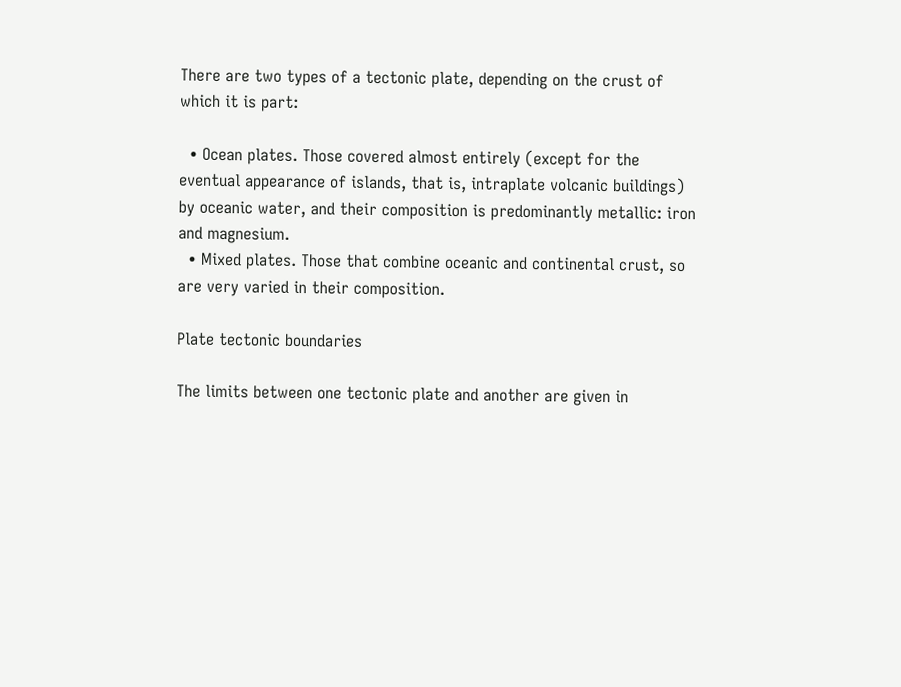There are two types of a tectonic plate, depending on the crust of which it is part:

  • Ocean plates. Those covered almost entirely (except for the eventual appearance of islands, that is, intraplate volcanic buildings) by oceanic water, and their composition is predominantly metallic: iron and magnesium.
  • Mixed plates. Those that combine oceanic and continental crust, so are very varied in their composition.

Plate tectonic boundaries

The limits between one tectonic plate and another are given in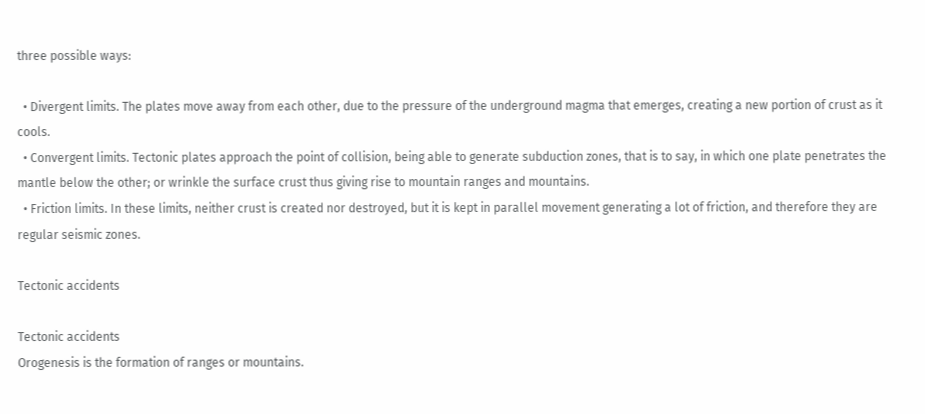three possible ways:

  • Divergent limits. The plates move away from each other, due to the pressure of the underground magma that emerges, creating a new portion of crust as it cools.
  • Convergent limits. Tectonic plates approach the point of collision, being able to generate subduction zones, that is to say, in which one plate penetrates the mantle below the other; or wrinkle the surface crust thus giving rise to mountain ranges and mountains.
  • Friction limits. In these limits, neither crust is created nor destroyed, but it is kept in parallel movement generating a lot of friction, and therefore they are regular seismic zones.

Tectonic accidents

Tectonic accidents
Orogenesis is the formation of ranges or mountains.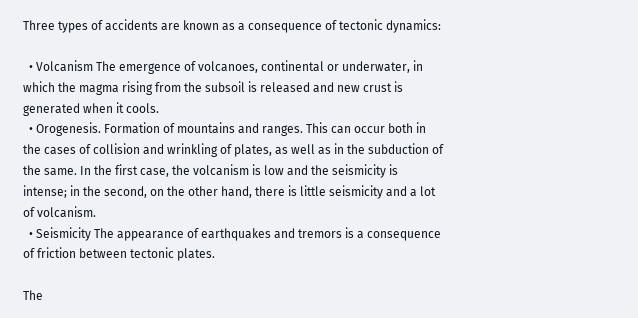Three types of accidents are known as a consequence of tectonic dynamics:

  • Volcanism The emergence of volcanoes, continental or underwater, in which the magma rising from the subsoil is released and new crust is generated when it cools.
  • Orogenesis. Formation of mountains and ranges. This can occur both in the cases of collision and wrinkling of plates, as well as in the subduction of the same. In the first case, the volcanism is low and the seismicity is intense; in the second, on the other hand, there is little seismicity and a lot of volcanism.
  • Seismicity The appearance of earthquakes and tremors is a consequence of friction between tectonic plates.

The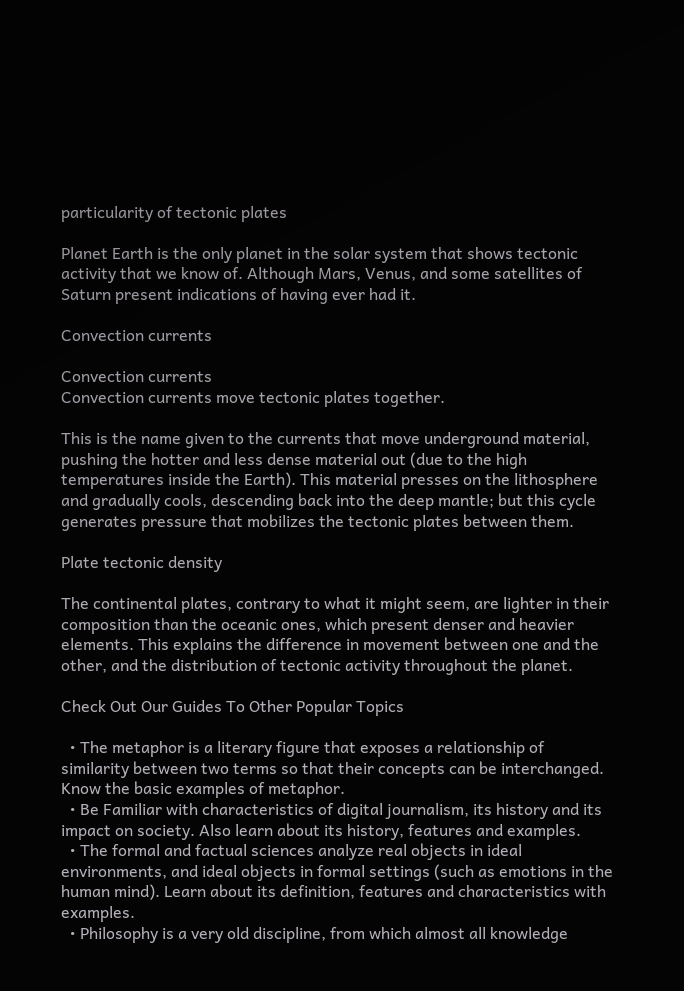particularity of tectonic plates

Planet Earth is the only planet in the solar system that shows tectonic activity that we know of. Although Mars, Venus, and some satellites of Saturn present indications of having ever had it.

Convection currents

Convection currents
Convection currents move tectonic plates together.

This is the name given to the currents that move underground material, pushing the hotter and less dense material out (due to the high temperatures inside the Earth). This material presses on the lithosphere and gradually cools, descending back into the deep mantle; but this cycle generates pressure that mobilizes the tectonic plates between them.

Plate tectonic density

The continental plates, contrary to what it might seem, are lighter in their composition than the oceanic ones, which present denser and heavier elements. This explains the difference in movement between one and the other, and the distribution of tectonic activity throughout the planet.

Check Out Our Guides To Other Popular Topics

  • The metaphor is a literary figure that exposes a relationship of similarity between two terms so that their concepts can be interchanged. Know the basic examples of metaphor.
  • Be Familiar with characteristics of digital journalism, its history and its impact on society. Also learn about its history, features and examples.
  • The formal and factual sciences analyze real objects in ideal environments, and ideal objects in formal settings (such as emotions in the human mind). Learn about its definition, features and characteristics with examples.
  • Philosophy is a very old discipline, from which almost all knowledge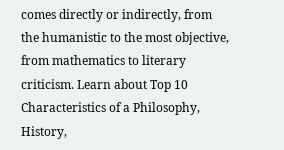comes directly or indirectly, from the humanistic to the most objective, from mathematics to literary criticism. Learn about Top 10 Characteristics of a Philosophy, History,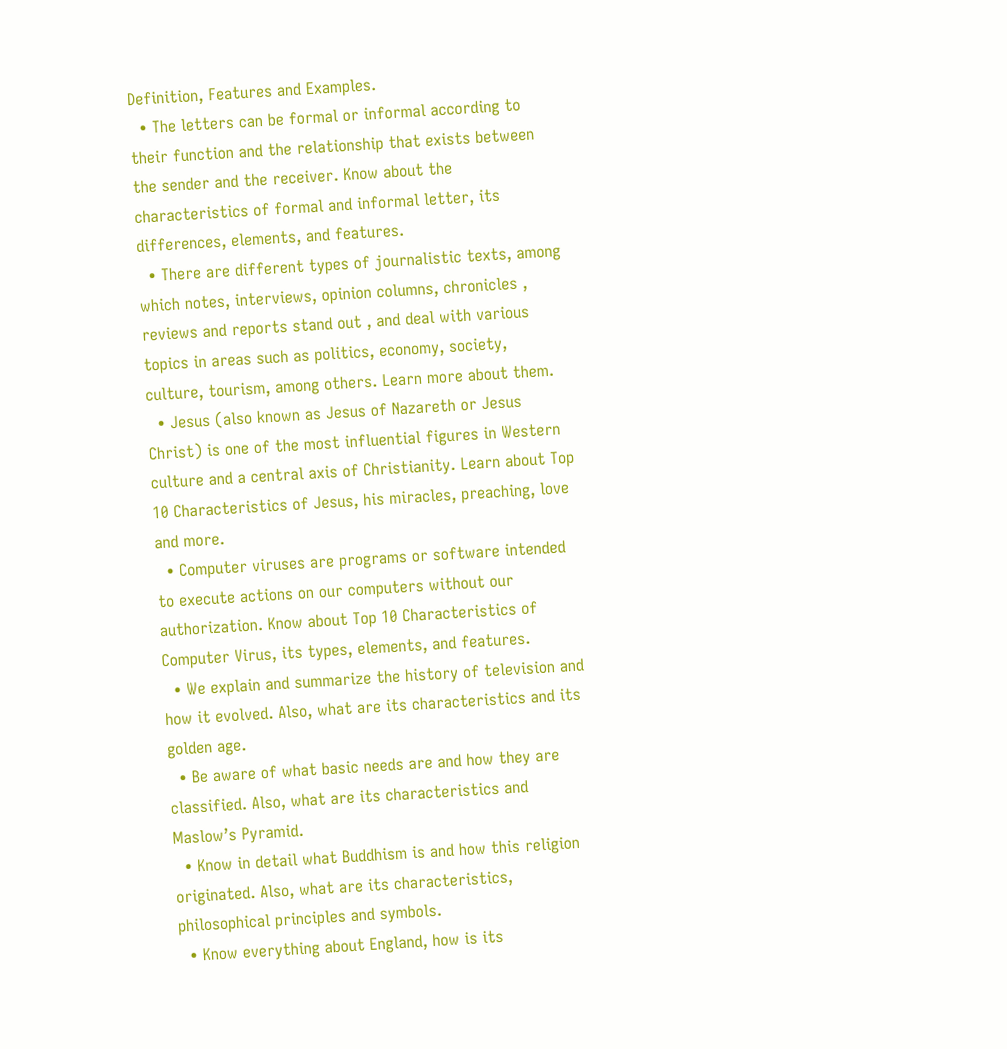Definition, Features and Examples.
  • The letters can be formal or informal according to their function and the relationship that exists between the sender and the receiver. Know about the characteristics of formal and informal letter, its differences, elements, and features.
  • There are different types of journalistic texts, among which notes, interviews, opinion columns, chronicles , reviews and reports stand out , and deal with various topics in areas such as politics, economy, society, culture, tourism, among others. Learn more about them.
  • Jesus (also known as Jesus of Nazareth or Jesus Christ) is one of the most influential figures in Western culture and a central axis of Christianity. Learn about Top 10 Characteristics of Jesus, his miracles, preaching, love and more.
  • Computer viruses are programs or software intended to execute actions on our computers without our authorization. Know about Top 10 Characteristics of Computer Virus, its types, elements, and features.
  • We explain and summarize the history of television and how it evolved. Also, what are its characteristics and its golden age.
  • Be aware of what basic needs are and how they are classified. Also, what are its characteristics and Maslow’s Pyramid.
  • Know in detail what Buddhism is and how this religion originated. Also, what are its characteristics, philosophical principles and symbols.
  • Know everything about England, how is its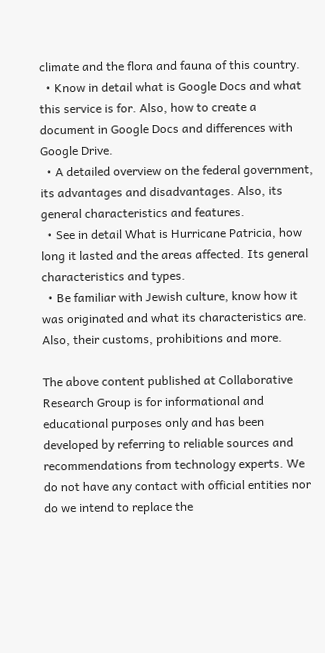climate and the flora and fauna of this country.
  • Know in detail what is Google Docs and what this service is for. Also, how to create a document in Google Docs and differences with Google Drive.
  • A detailed overview on the federal government, its advantages and disadvantages. Also, its general characteristics and features.
  • See in detail What is Hurricane Patricia, how long it lasted and the areas affected. Its general characteristics and types.
  • Be familiar with Jewish culture, know how it was originated and what its characteristics are. Also, their customs, prohibitions and more.

The above content published at Collaborative Research Group is for informational and educational purposes only and has been developed by referring to reliable sources and recommendations from technology experts. We do not have any contact with official entities nor do we intend to replace the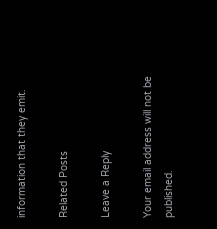information that they emit.

Related Posts

Leave a Reply

Your email address will not be published.